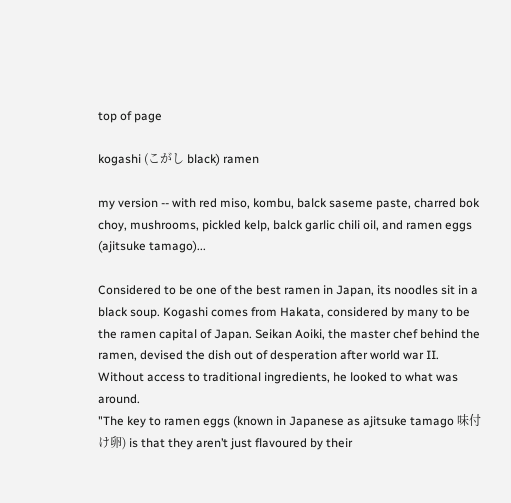top of page

kogashi (こがし black) ramen

my version -- with red miso, kombu, balck saseme paste, charred bok choy, mushrooms, pickled kelp, balck garlic chili oil, and ramen eggs (ajitsuke tamago)...

Considered to be one of the best ramen in Japan, its noodles sit in a black soup. Kogashi comes from Hakata, considered by many to be the ramen capital of Japan. Seikan Aoiki, the master chef behind the ramen, devised the dish out of desperation after world war II. Without access to traditional ingredients, he looked to what was around.
"The key to ramen eggs (known in Japanese as ajitsuke tamago 味付け卵) is that they aren’t just flavoured by their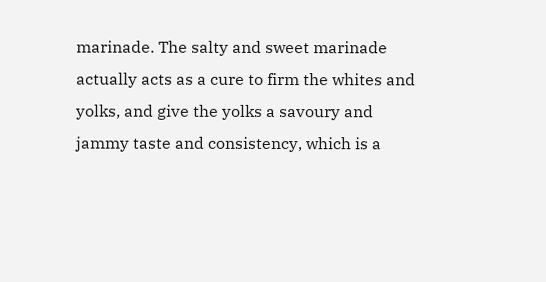marinade. The salty and sweet marinade actually acts as a cure to firm the whites and yolks, and give the yolks a savoury and jammy taste and consistency, which is a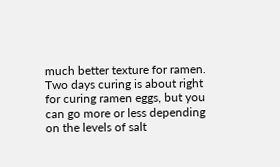much better texture for ramen. Two days curing is about right for curing ramen eggs, but you can go more or less depending on the levels of salt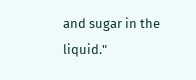and sugar in the liquid."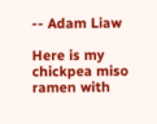-- Adam Liaw

Here is my chickpea miso ramen with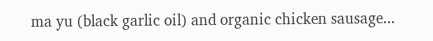ma yu (black garlic oil) and organic chicken sausage...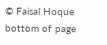© Faisal Hoque
bottom of page